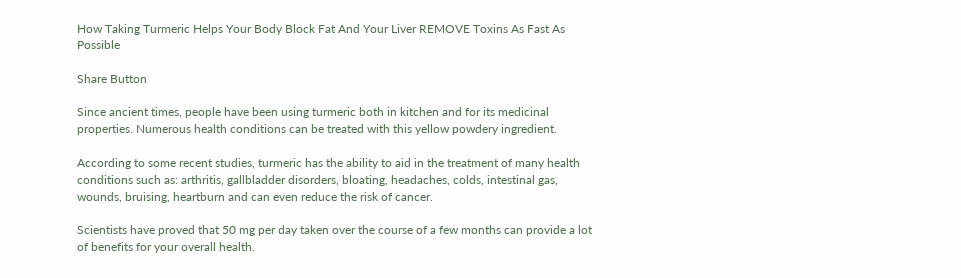How Taking Turmeric Helps Your Body Block Fat And Your Liver REMOVE Toxins As Fast As Possible

Share Button

Since ancient times, people have been using turmeric both in kitchen and for its medicinal properties. Numerous health conditions can be treated with this yellow powdery ingredient.

According to some recent studies, turmeric has the ability to aid in the treatment of many health conditions such as: arthritis, gallbladder disorders, bloating, headaches, colds, intestinal gas, wounds, bruising, heartburn and can even reduce the risk of cancer.

Scientists have proved that 50 mg per day taken over the course of a few months can provide a lot of benefits for your overall health.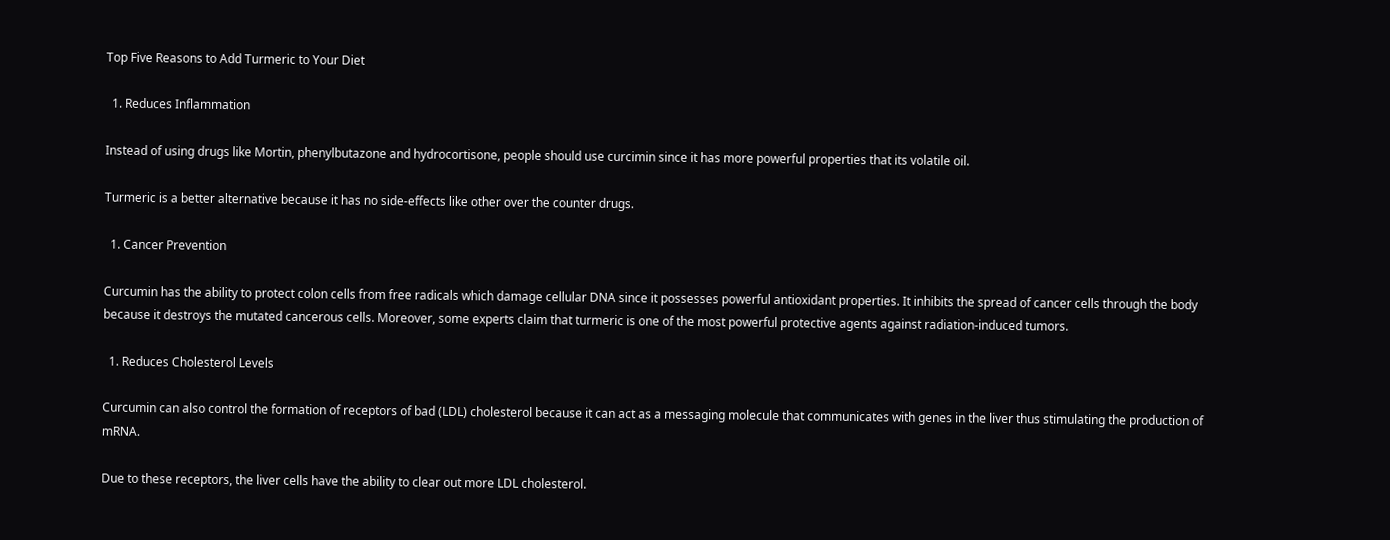Top Five Reasons to Add Turmeric to Your Diet

  1. Reduces Inflammation

Instead of using drugs like Mortin, phenylbutazone and hydrocortisone, people should use curcimin since it has more powerful properties that its volatile oil.

Turmeric is a better alternative because it has no side-effects like other over the counter drugs.

  1. Cancer Prevention

Curcumin has the ability to protect colon cells from free radicals which damage cellular DNA since it possesses powerful antioxidant properties. It inhibits the spread of cancer cells through the body because it destroys the mutated cancerous cells. Moreover, some experts claim that turmeric is one of the most powerful protective agents against radiation-induced tumors.

  1. Reduces Cholesterol Levels

Curcumin can also control the formation of receptors of bad (LDL) cholesterol because it can act as a messaging molecule that communicates with genes in the liver thus stimulating the production of mRNA.

Due to these receptors, the liver cells have the ability to clear out more LDL cholesterol.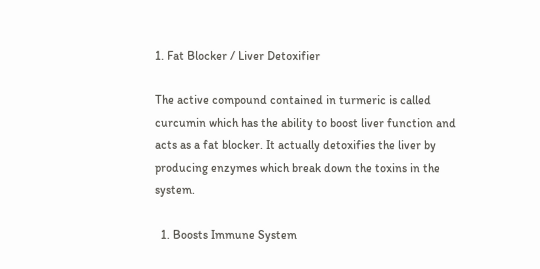1. Fat Blocker / Liver Detoxifier

The active compound contained in turmeric is called curcumin which has the ability to boost liver function and acts as a fat blocker. It actually detoxifies the liver by producing enzymes which break down the toxins in the system.

  1. Boosts Immune System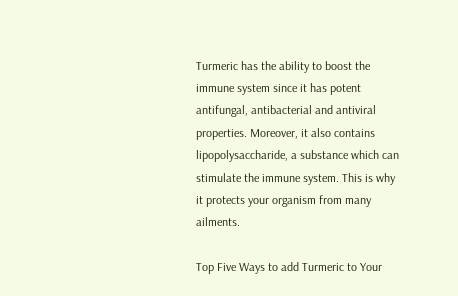Turmeric has the ability to boost the immune system since it has potent antifungal, antibacterial and antiviral properties. Moreover, it also contains lipopolysaccharide, a substance which can stimulate the immune system. This is why it protects your organism from many ailments.

Top Five Ways to add Turmeric to Your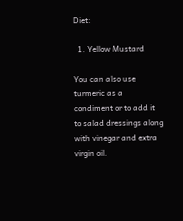Diet:

  1. Yellow Mustard

You can also use turmeric as a condiment or to add it to salad dressings along with vinegar and extra virgin oil.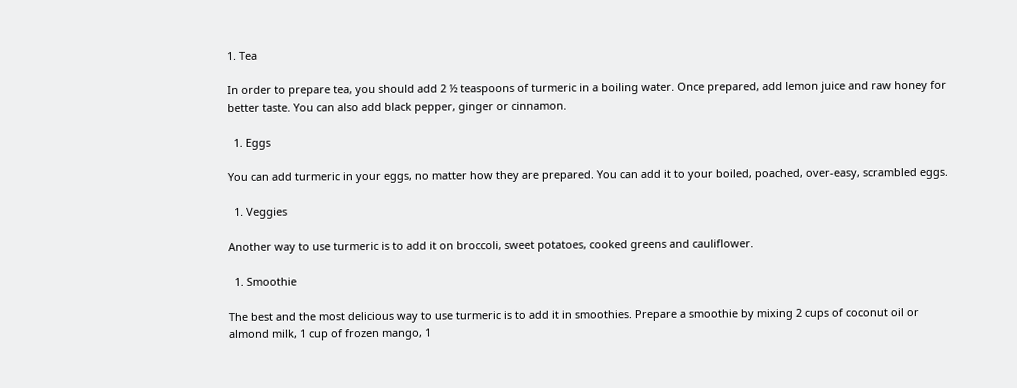1. Tea

In order to prepare tea, you should add 2 ½ teaspoons of turmeric in a boiling water. Once prepared, add lemon juice and raw honey for better taste. You can also add black pepper, ginger or cinnamon.

  1. Eggs

You can add turmeric in your eggs, no matter how they are prepared. You can add it to your boiled, poached, over-easy, scrambled eggs.

  1. Veggies

Another way to use turmeric is to add it on broccoli, sweet potatoes, cooked greens and cauliflower.

  1. Smoothie

The best and the most delicious way to use turmeric is to add it in smoothies. Prepare a smoothie by mixing 2 cups of coconut oil or almond milk, 1 cup of frozen mango, 1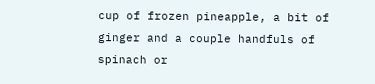cup of frozen pineapple, a bit of ginger and a couple handfuls of spinach or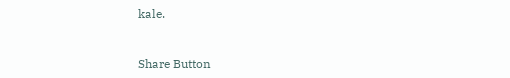kale.


Share Button